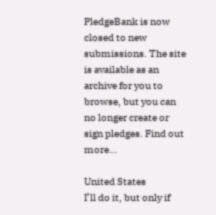PledgeBank is now closed to new submissions. The site is available as an archive for you to browse, but you can no longer create or sign pledges. Find out more…

United States
I’ll do it, but only if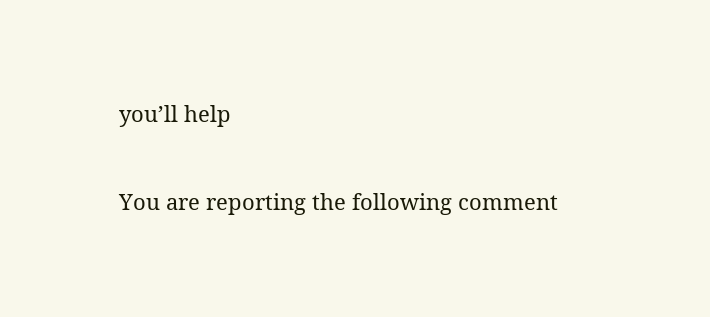you’ll help

You are reporting the following comment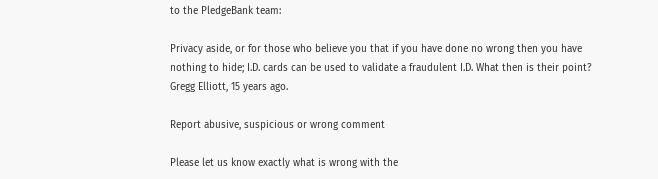to the PledgeBank team:

Privacy aside, or for those who believe you that if you have done no wrong then you have nothing to hide; I.D. cards can be used to validate a fraudulent I.D. What then is their point?
Gregg Elliott, 15 years ago.

Report abusive, suspicious or wrong comment

Please let us know exactly what is wrong with the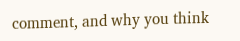comment, and why you think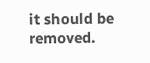it should be removed.